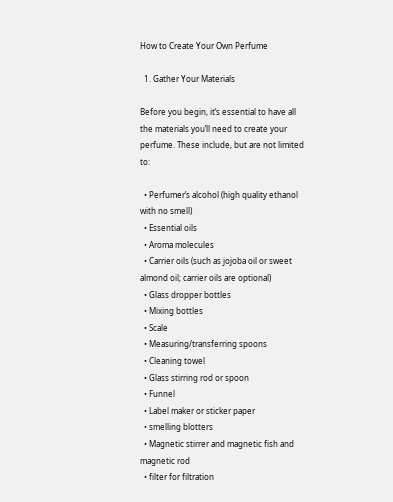How to Create Your Own Perfume

  1. Gather Your Materials

Before you begin, it’s essential to have all the materials you’ll need to create your perfume. These include, but are not limited to:

  • Perfumer’s alcohol (high quality ethanol with no smell)
  • Essential oils
  • Aroma molecules
  • Carrier oils (such as jojoba oil or sweet almond oil; carrier oils are optional)
  • Glass dropper bottles
  • Mixing bottles
  • Scale
  • Measuring/transferring spoons
  • Cleaning towel
  • Glass stirring rod or spoon
  • Funnel
  • Label maker or sticker paper
  • smelling blotters
  • Magnetic stirrer and magnetic fish and magnetic rod
  • filter for filtration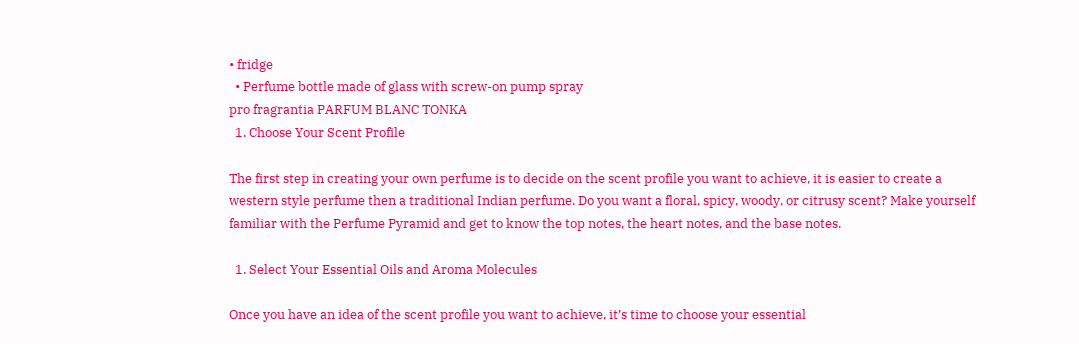• fridge
  • Perfume bottle made of glass with screw-on pump spray
pro fragrantia PARFUM BLANC TONKA
  1. Choose Your Scent Profile

The first step in creating your own perfume is to decide on the scent profile you want to achieve, it is easier to create a western style perfume then a traditional Indian perfume. Do you want a floral, spicy, woody, or citrusy scent? Make yourself familiar with the Perfume Pyramid and get to know the top notes, the heart notes, and the base notes.

  1. Select Your Essential Oils and Aroma Molecules

Once you have an idea of the scent profile you want to achieve, it’s time to choose your essential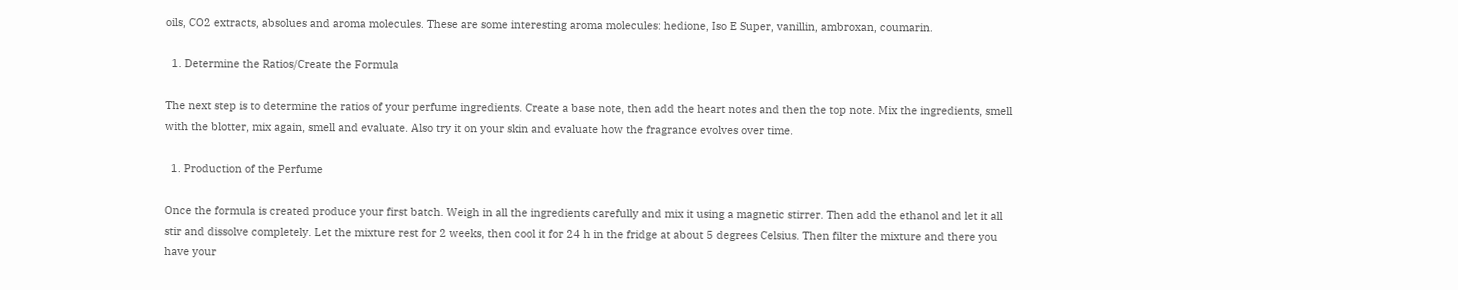oils, CO2 extracts, absolues and aroma molecules. These are some interesting aroma molecules: hedione, Iso E Super, vanillin, ambroxan, coumarin.

  1. Determine the Ratios/Create the Formula

The next step is to determine the ratios of your perfume ingredients. Create a base note, then add the heart notes and then the top note. Mix the ingredients, smell with the blotter, mix again, smell and evaluate. Also try it on your skin and evaluate how the fragrance evolves over time.

  1. Production of the Perfume

Once the formula is created produce your first batch. Weigh in all the ingredients carefully and mix it using a magnetic stirrer. Then add the ethanol and let it all stir and dissolve completely. Let the mixture rest for 2 weeks, then cool it for 24 h in the fridge at about 5 degrees Celsius. Then filter the mixture and there you have your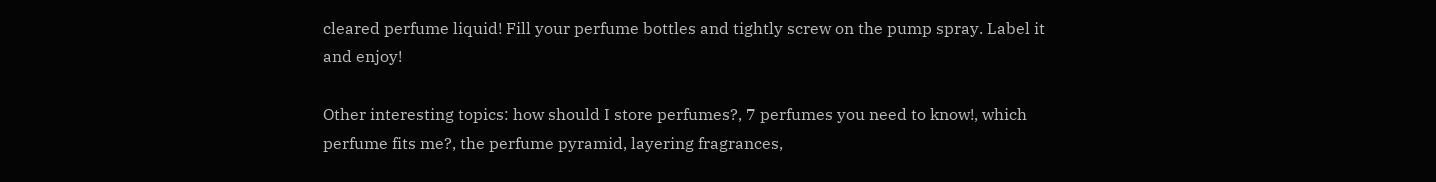cleared perfume liquid! Fill your perfume bottles and tightly screw on the pump spray. Label it and enjoy!

Other interesting topics: how should I store perfumes?, 7 perfumes you need to know!, which perfume fits me?, the perfume pyramid, layering fragrances,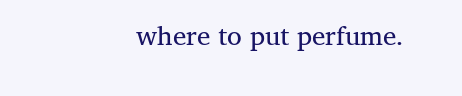where to put perfume.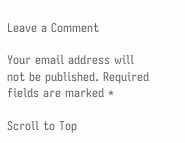Leave a Comment

Your email address will not be published. Required fields are marked *

Scroll to Top